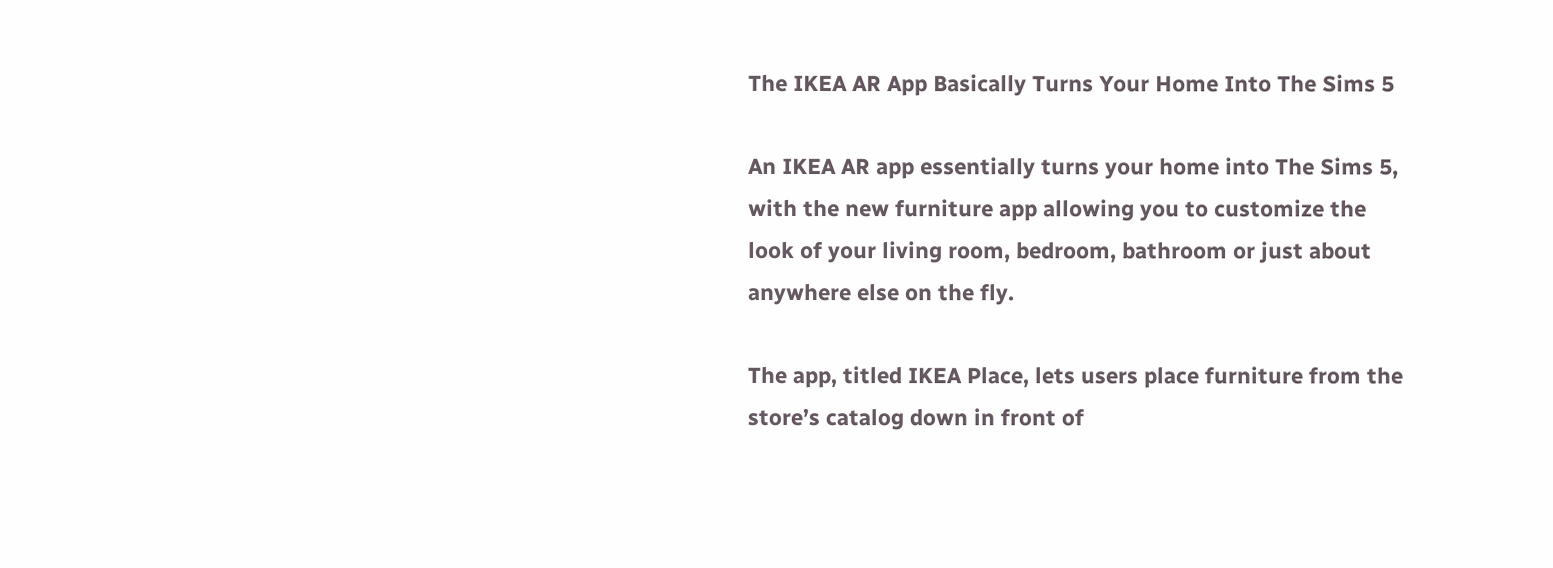The IKEA AR App Basically Turns Your Home Into The Sims 5

An IKEA AR app essentially turns your home into The Sims 5, with the new furniture app allowing you to customize the look of your living room, bedroom, bathroom or just about anywhere else on the fly.

The app, titled IKEA Place, lets users place furniture from the store’s catalog down in front of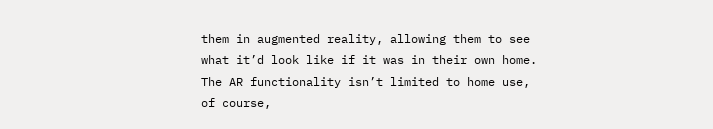them in augmented reality, allowing them to see what it’d look like if it was in their own home. The AR functionality isn’t limited to home use, of course,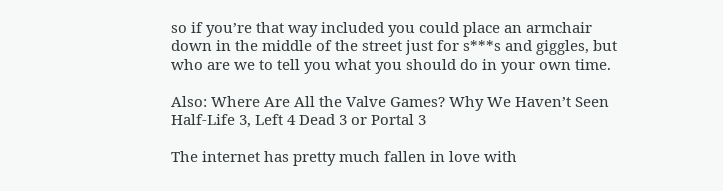so if you’re that way included you could place an armchair down in the middle of the street just for s***s and giggles, but who are we to tell you what you should do in your own time.

Also: Where Are All the Valve Games? Why We Haven’t Seen Half-Life 3, Left 4 Dead 3 or Portal 3

The internet has pretty much fallen in love with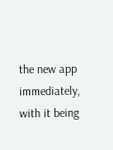the new app immediately, with it being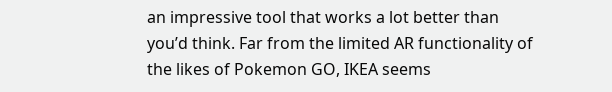an impressive tool that works a lot better than you’d think. Far from the limited AR functionality of the likes of Pokemon GO, IKEA seems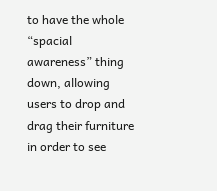to have the whole “spacial awareness” thing down, allowing users to drop and drag their furniture in order to see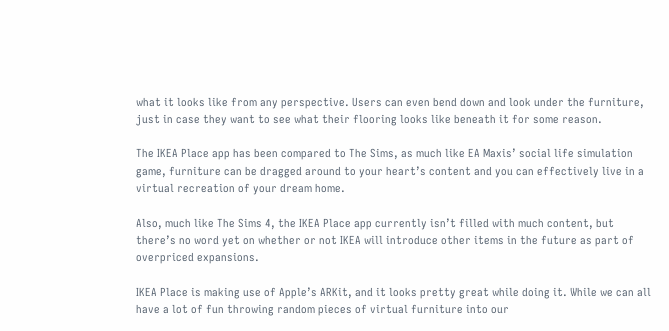what it looks like from any perspective. Users can even bend down and look under the furniture, just in case they want to see what their flooring looks like beneath it for some reason.

The IKEA Place app has been compared to The Sims, as much like EA Maxis’ social life simulation game, furniture can be dragged around to your heart’s content and you can effectively live in a virtual recreation of your dream home.

Also, much like The Sims 4, the IKEA Place app currently isn’t filled with much content, but there’s no word yet on whether or not IKEA will introduce other items in the future as part of overpriced expansions.

IKEA Place is making use of Apple’s ARKit, and it looks pretty great while doing it. While we can all have a lot of fun throwing random pieces of virtual furniture into our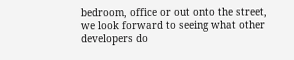bedroom, office or out onto the street, we look forward to seeing what other developers do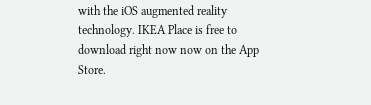with the iOS augmented reality technology. IKEA Place is free to download right now now on the App Store.